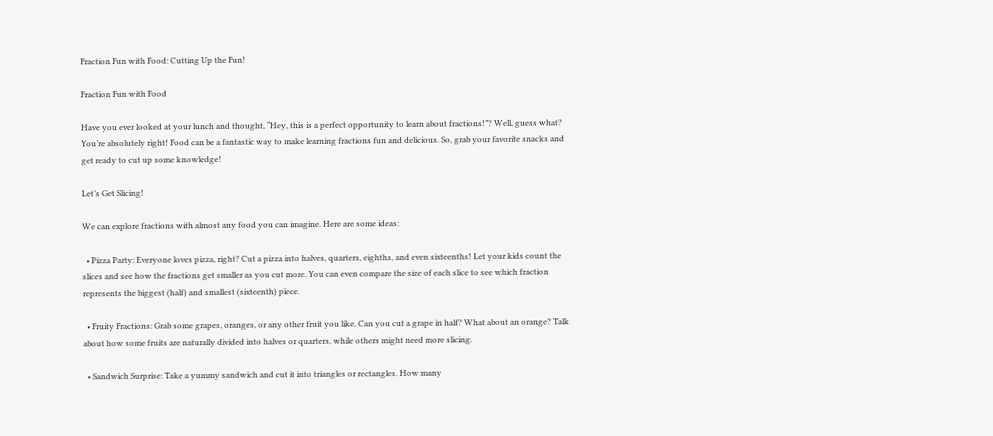Fraction Fun with Food: Cutting Up the Fun!

Fraction Fun with Food

Have you ever looked at your lunch and thought, “Hey, this is a perfect opportunity to learn about fractions!”? Well, guess what? You’re absolutely right! Food can be a fantastic way to make learning fractions fun and delicious. So, grab your favorite snacks and get ready to cut up some knowledge!

Let’s Get Slicing!

We can explore fractions with almost any food you can imagine. Here are some ideas:

  • Pizza Party: Everyone loves pizza, right? Cut a pizza into halves, quarters, eighths, and even sixteenths! Let your kids count the slices and see how the fractions get smaller as you cut more. You can even compare the size of each slice to see which fraction represents the biggest (half) and smallest (sixteenth) piece.

  • Fruity Fractions: Grab some grapes, oranges, or any other fruit you like. Can you cut a grape in half? What about an orange? Talk about how some fruits are naturally divided into halves or quarters, while others might need more slicing.

  • Sandwich Surprise: Take a yummy sandwich and cut it into triangles or rectangles. How many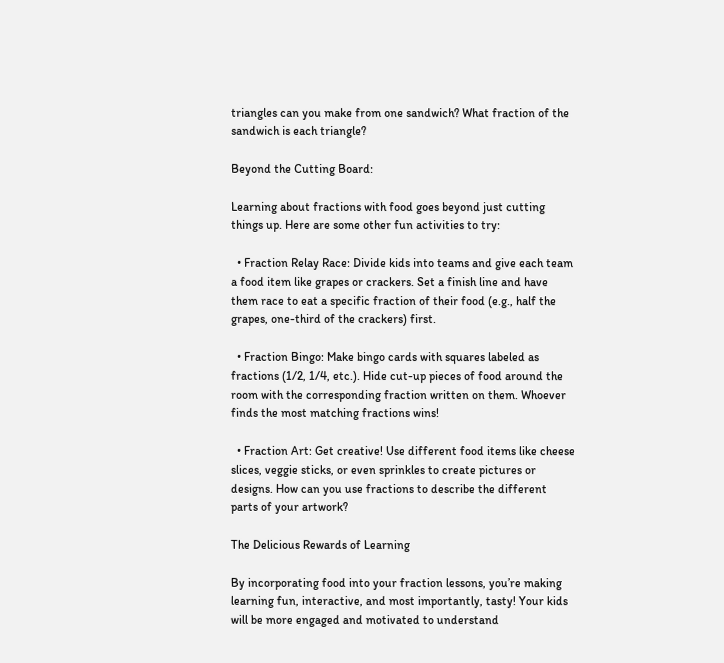triangles can you make from one sandwich? What fraction of the sandwich is each triangle?

Beyond the Cutting Board:

Learning about fractions with food goes beyond just cutting things up. Here are some other fun activities to try:

  • Fraction Relay Race: Divide kids into teams and give each team a food item like grapes or crackers. Set a finish line and have them race to eat a specific fraction of their food (e.g., half the grapes, one-third of the crackers) first.

  • Fraction Bingo: Make bingo cards with squares labeled as fractions (1/2, 1/4, etc.). Hide cut-up pieces of food around the room with the corresponding fraction written on them. Whoever finds the most matching fractions wins!

  • Fraction Art: Get creative! Use different food items like cheese slices, veggie sticks, or even sprinkles to create pictures or designs. How can you use fractions to describe the different parts of your artwork?

The Delicious Rewards of Learning

By incorporating food into your fraction lessons, you’re making learning fun, interactive, and most importantly, tasty! Your kids will be more engaged and motivated to understand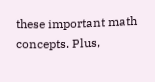these important math concepts. Plus,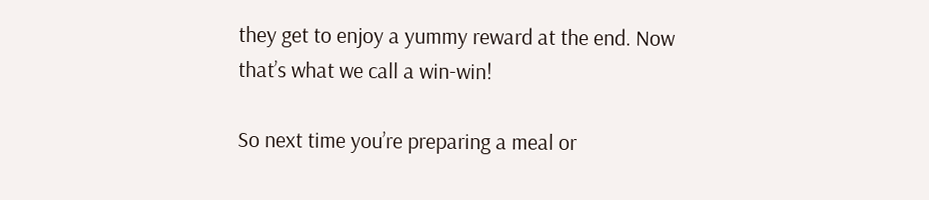they get to enjoy a yummy reward at the end. Now that’s what we call a win-win!

So next time you’re preparing a meal or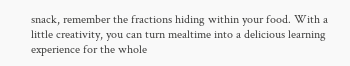snack, remember the fractions hiding within your food. With a little creativity, you can turn mealtime into a delicious learning experience for the whole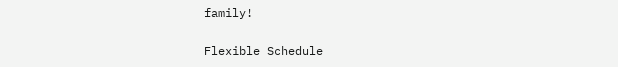family!

Flexible Schedule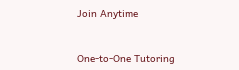Join Anytime


One-to-One Tutoring